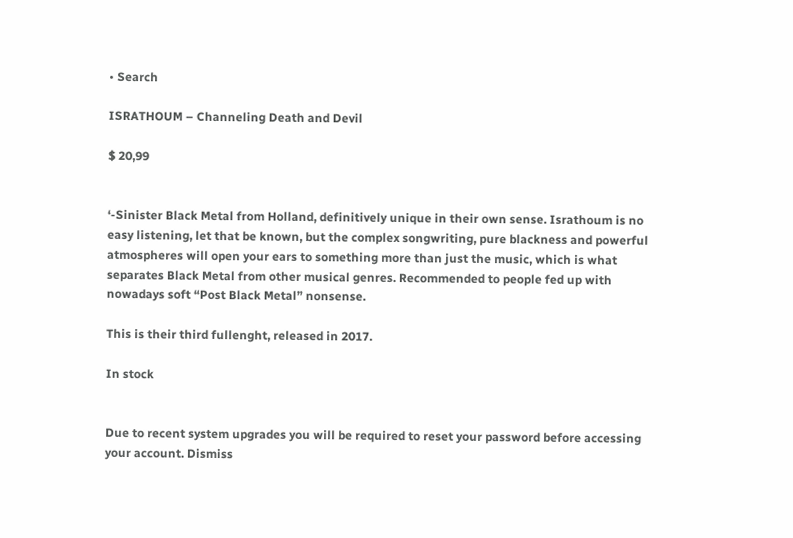• Search

ISRATHOUM – Channeling Death and Devil

$ 20,99


‘-Sinister Black Metal from Holland, definitively unique in their own sense. Israthoum is no easy listening, let that be known, but the complex songwriting, pure blackness and powerful atmospheres will open your ears to something more than just the music, which is what separates Black Metal from other musical genres. Recommended to people fed up with nowadays soft “Post Black Metal” nonsense.

This is their third fullenght, released in 2017.

In stock


Due to recent system upgrades you will be required to reset your password before accessing your account. Dismiss